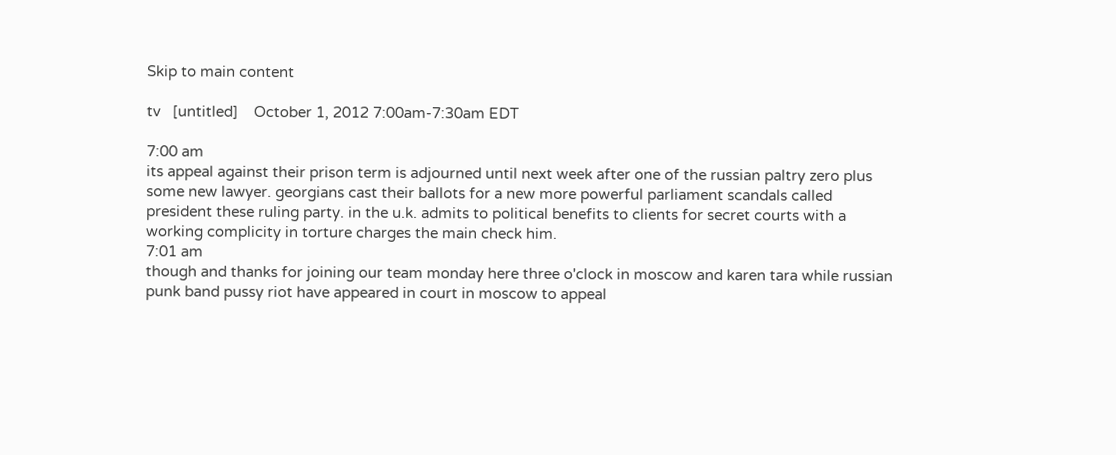Skip to main content

tv   [untitled]    October 1, 2012 7:00am-7:30am EDT

7:00 am
its appeal against their prison term is adjourned until next week after one of the russian paltry zero plus some new lawyer. georgians cast their ballots for a new more powerful parliament scandals called president these ruling party. in the u.k. admits to political benefits to clients for secret courts with a working complicity in torture charges the main check him.
7:01 am
though and thanks for joining our team monday here three o'clock in moscow and karen tara while russian punk band pussy riot have appeared in court in moscow to appeal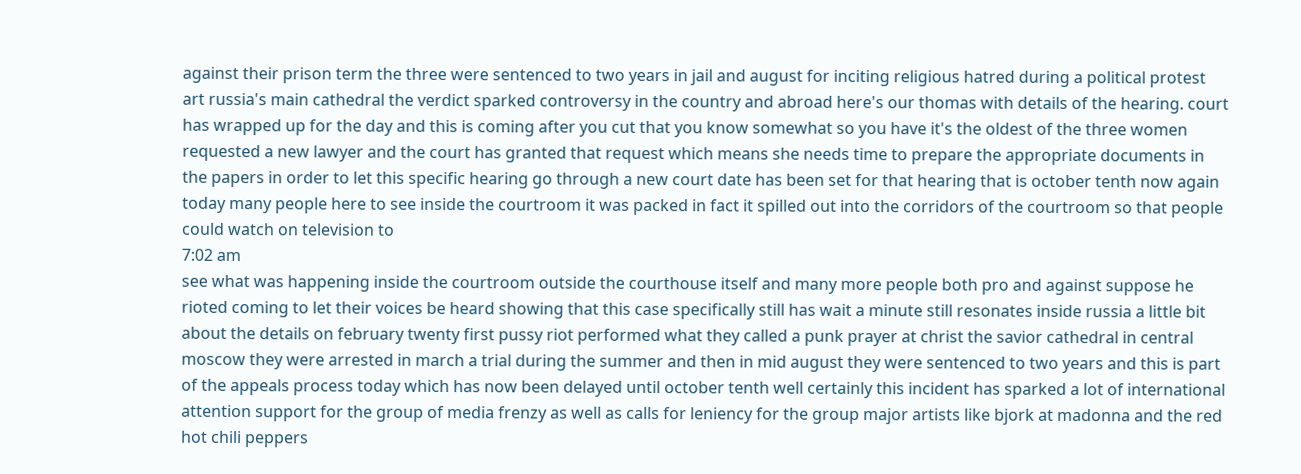against their prison term the three were sentenced to two years in jail and august for inciting religious hatred during a political protest art russia's main cathedral the verdict sparked controversy in the country and abroad here's our thomas with details of the hearing. court has wrapped up for the day and this is coming after you cut that you know somewhat so you have it's the oldest of the three women requested a new lawyer and the court has granted that request which means she needs time to prepare the appropriate documents in the papers in order to let this specific hearing go through a new court date has been set for that hearing that is october tenth now again today many people here to see inside the courtroom it was packed in fact it spilled out into the corridors of the courtroom so that people could watch on television to
7:02 am
see what was happening inside the courtroom outside the courthouse itself and many more people both pro and against suppose he rioted coming to let their voices be heard showing that this case specifically still has wait a minute still resonates inside russia a little bit about the details on february twenty first pussy riot performed what they called a punk prayer at christ the savior cathedral in central moscow they were arrested in march a trial during the summer and then in mid august they were sentenced to two years and this is part of the appeals process today which has now been delayed until october tenth well certainly this incident has sparked a lot of international attention support for the group of media frenzy as well as calls for leniency for the group major artists like bjork at madonna and the red hot chili peppers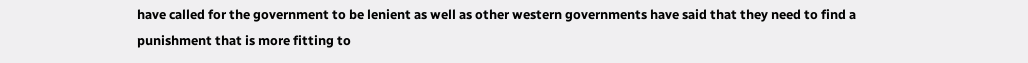have called for the government to be lenient as well as other western governments have said that they need to find a punishment that is more fitting to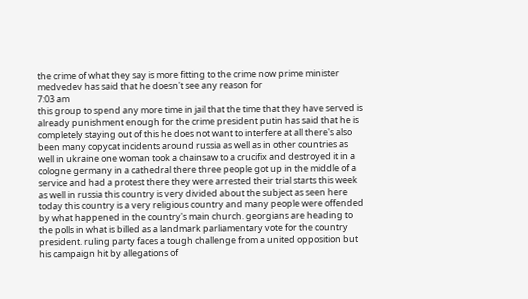the crime of what they say is more fitting to the crime now prime minister medvedev has said that he doesn't see any reason for
7:03 am
this group to spend any more time in jail that the time that they have served is already punishment enough for the crime president putin has said that he is completely staying out of this he does not want to interfere at all there's also been many copycat incidents around russia as well as in other countries as well in ukraine one woman took a chainsaw to a crucifix and destroyed it in a cologne germany in a cathedral there three people got up in the middle of a service and had a protest there they were arrested their trial starts this week as well in russia this country is very divided about the subject as seen here today this country is a very religious country and many people were offended by what happened in the country's main church. georgians are heading to the polls in what is billed as a landmark parliamentary vote for the country president. ruling party faces a tough challenge from a united opposition but his campaign hit by allegations of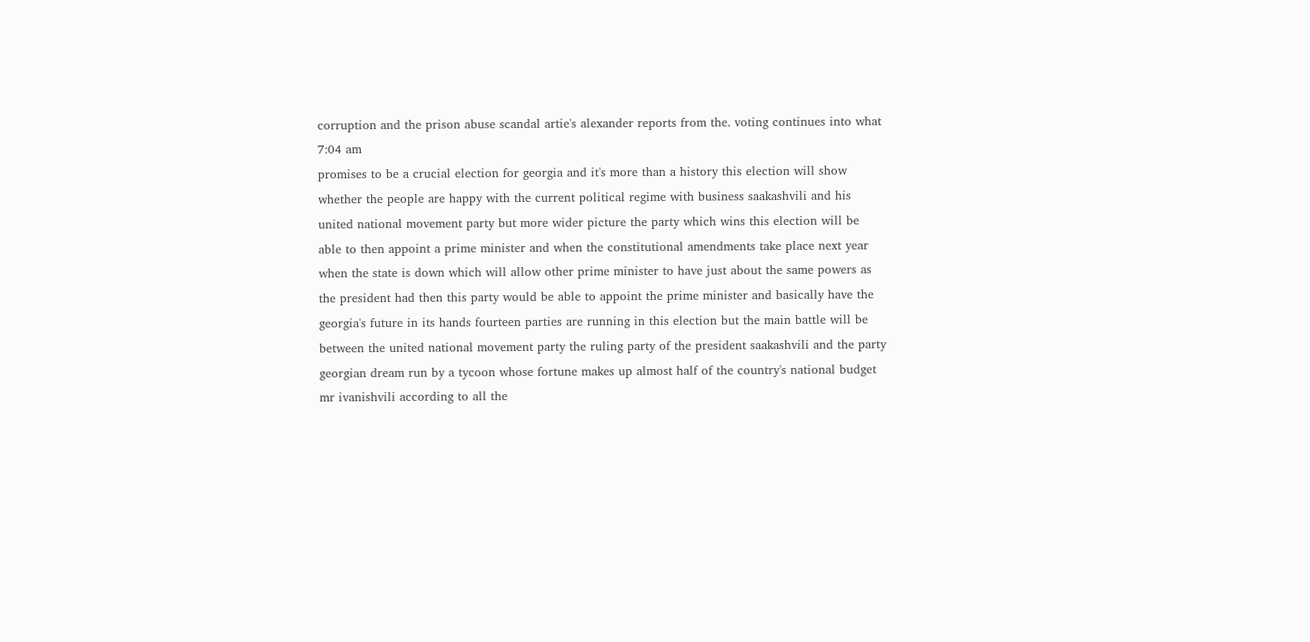corruption and the prison abuse scandal artie's alexander reports from the. voting continues into what
7:04 am
promises to be a crucial election for georgia and it's more than a history this election will show whether the people are happy with the current political regime with business saakashvili and his united national movement party but more wider picture the party which wins this election will be able to then appoint a prime minister and when the constitutional amendments take place next year when the state is down which will allow other prime minister to have just about the same powers as the president had then this party would be able to appoint the prime minister and basically have the georgia's future in its hands fourteen parties are running in this election but the main battle will be between the united national movement party the ruling party of the president saakashvili and the party georgian dream run by a tycoon whose fortune makes up almost half of the country's national budget mr ivanishvili according to all the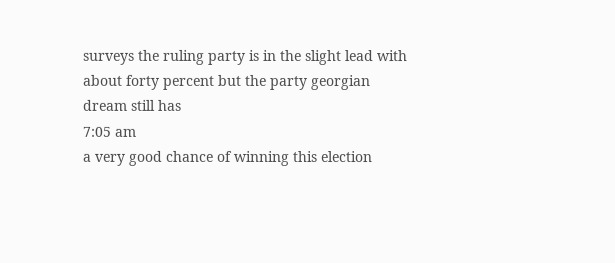surveys the ruling party is in the slight lead with about forty percent but the party georgian dream still has
7:05 am
a very good chance of winning this election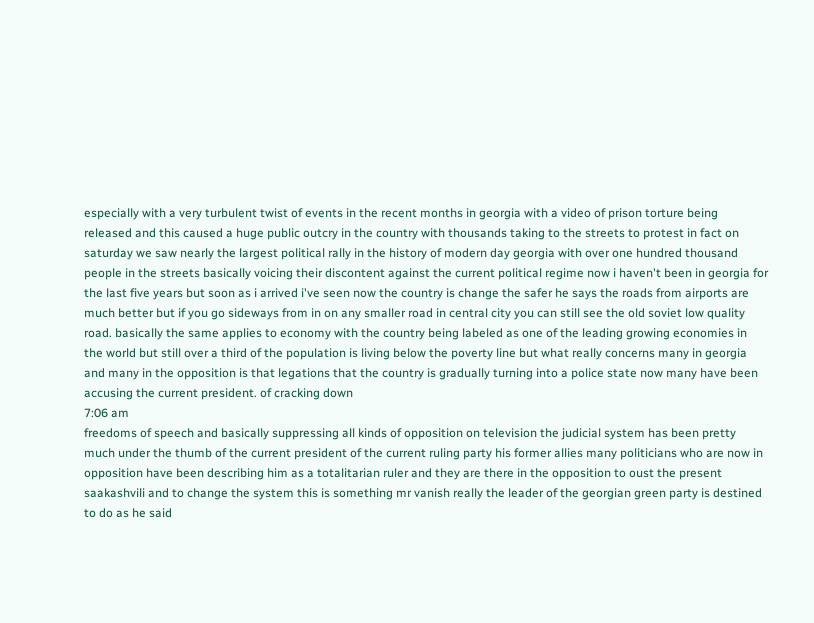especially with a very turbulent twist of events in the recent months in georgia with a video of prison torture being released and this caused a huge public outcry in the country with thousands taking to the streets to protest in fact on saturday we saw nearly the largest political rally in the history of modern day georgia with over one hundred thousand people in the streets basically voicing their discontent against the current political regime now i haven't been in georgia for the last five years but soon as i arrived i've seen now the country is change the safer he says the roads from airports are much better but if you go sideways from in on any smaller road in central city you can still see the old soviet low quality road. basically the same applies to economy with the country being labeled as one of the leading growing economies in the world but still over a third of the population is living below the poverty line but what really concerns many in georgia and many in the opposition is that legations that the country is gradually turning into a police state now many have been accusing the current president. of cracking down
7:06 am
freedoms of speech and basically suppressing all kinds of opposition on television the judicial system has been pretty much under the thumb of the current president of the current ruling party his former allies many politicians who are now in opposition have been describing him as a totalitarian ruler and they are there in the opposition to oust the present saakashvili and to change the system this is something mr vanish really the leader of the georgian green party is destined to do as he said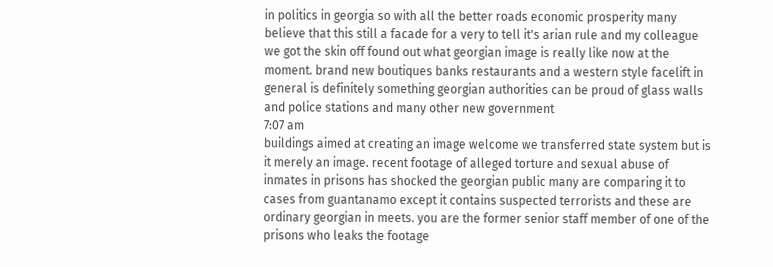in politics in georgia so with all the better roads economic prosperity many believe that this still a facade for a very to tell it's arian rule and my colleague we got the skin off found out what georgian image is really like now at the moment. brand new boutiques banks restaurants and a western style facelift in general is definitely something georgian authorities can be proud of glass walls and police stations and many other new government
7:07 am
buildings aimed at creating an image welcome we transferred state system but is it merely an image. recent footage of alleged torture and sexual abuse of inmates in prisons has shocked the georgian public many are comparing it to cases from guantanamo except it contains suspected terrorists and these are ordinary georgian in meets. you are the former senior staff member of one of the prisons who leaks the footage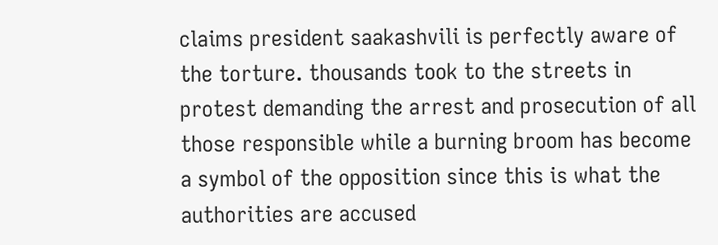claims president saakashvili is perfectly aware of the torture. thousands took to the streets in protest demanding the arrest and prosecution of all those responsible while a burning broom has become a symbol of the opposition since this is what the authorities are accused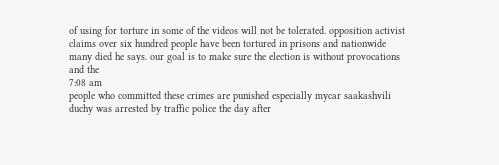of using for torture in some of the videos will not be tolerated. opposition activist claims over six hundred people have been tortured in prisons and nationwide many died he says. our goal is to make sure the election is without provocations and the
7:08 am
people who committed these crimes are punished especially mycar saakashvili duchy was arrested by traffic police the day after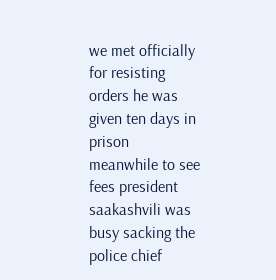we met officially for resisting orders he was given ten days in prison meanwhile to see fees president saakashvili was busy sacking the police chief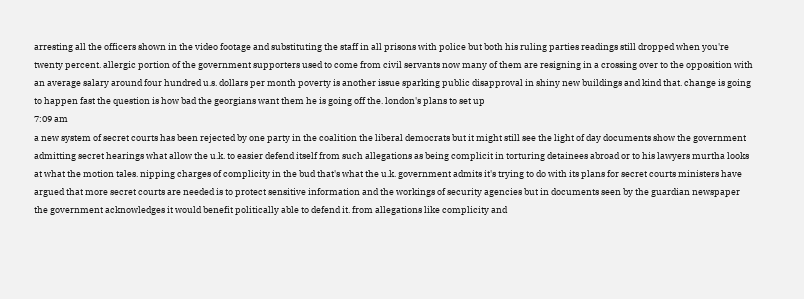arresting all the officers shown in the video footage and substituting the staff in all prisons with police but both his ruling parties readings still dropped when you're twenty percent. allergic portion of the government supporters used to come from civil servants now many of them are resigning in a crossing over to the opposition with an average salary around four hundred u.s. dollars per month poverty is another issue sparking public disapproval in shiny new buildings and kind that. change is going to happen fast the question is how bad the georgians want them he is going off the. london's plans to set up
7:09 am
a new system of secret courts has been rejected by one party in the coalition the liberal democrats but it might still see the light of day documents show the government admitting secret hearings what allow the u.k. to easier defend itself from such allegations as being complicit in torturing detainees abroad or to his lawyers murtha looks at what the motion tales. nipping charges of complicity in the bud that's what the u.k. government admits it's trying to do with its plans for secret courts ministers have argued that more secret courts are needed is to protect sensitive information and the workings of security agencies but in documents seen by the guardian newspaper the government acknowledges it would benefit politically able to defend it. from allegations like complicity and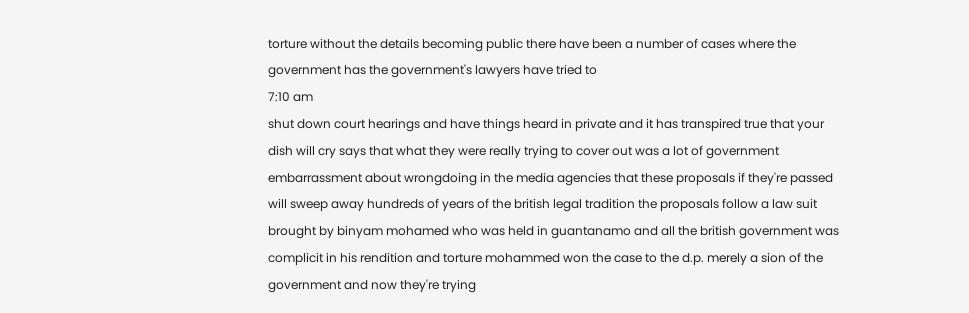torture without the details becoming public there have been a number of cases where the government has the government's lawyers have tried to
7:10 am
shut down court hearings and have things heard in private and it has transpired true that your dish will cry says that what they were really trying to cover out was a lot of government embarrassment about wrongdoing in the media agencies that these proposals if they're passed will sweep away hundreds of years of the british legal tradition the proposals follow a law suit brought by binyam mohamed who was held in guantanamo and all the british government was complicit in his rendition and torture mohammed won the case to the d.p. merely a sion of the government and now they're trying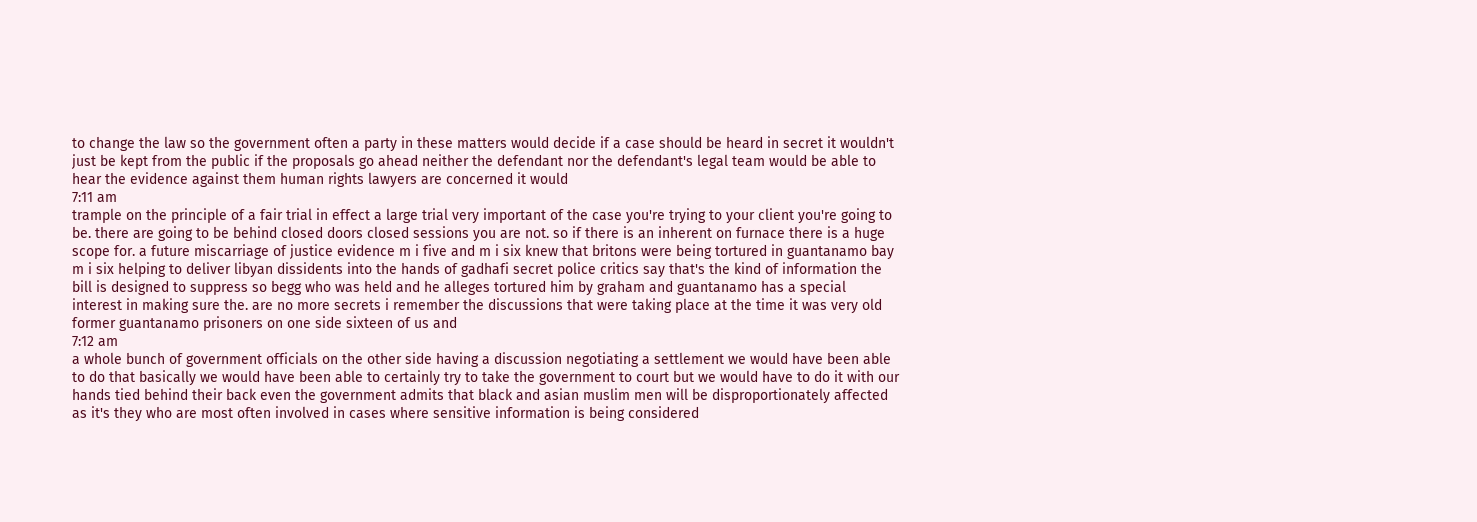to change the law so the government often a party in these matters would decide if a case should be heard in secret it wouldn't just be kept from the public if the proposals go ahead neither the defendant nor the defendant's legal team would be able to hear the evidence against them human rights lawyers are concerned it would
7:11 am
trample on the principle of a fair trial in effect a large trial very important of the case you're trying to your client you're going to be. there are going to be behind closed doors closed sessions you are not. so if there is an inherent on furnace there is a huge scope for. a future miscarriage of justice evidence m i five and m i six knew that britons were being tortured in guantanamo bay m i six helping to deliver libyan dissidents into the hands of gadhafi secret police critics say that's the kind of information the bill is designed to suppress so begg who was held and he alleges tortured him by graham and guantanamo has a special interest in making sure the. are no more secrets i remember the discussions that were taking place at the time it was very old former guantanamo prisoners on one side sixteen of us and
7:12 am
a whole bunch of government officials on the other side having a discussion negotiating a settlement we would have been able to do that basically we would have been able to certainly try to take the government to court but we would have to do it with our hands tied behind their back even the government admits that black and asian muslim men will be disproportionately affected as it's they who are most often involved in cases where sensitive information is being considered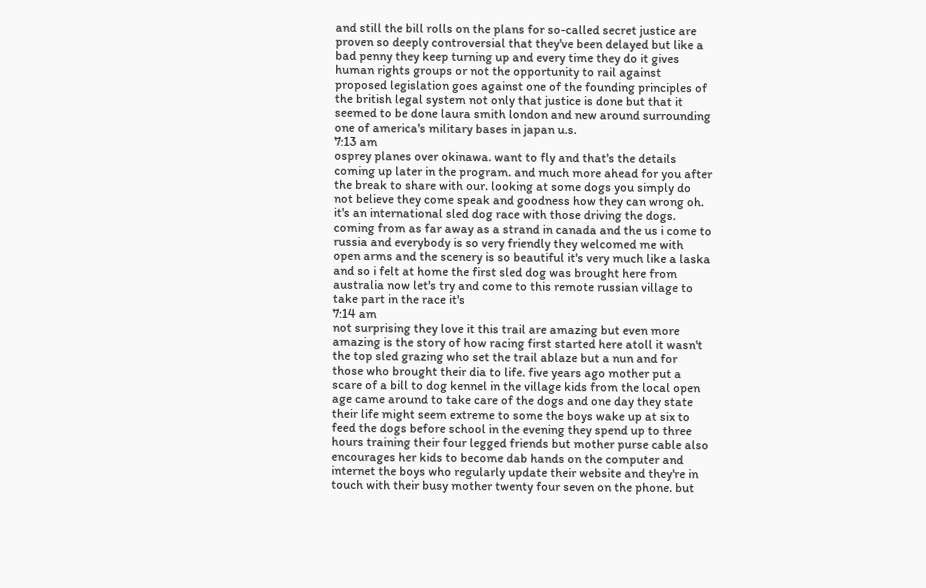and still the bill rolls on the plans for so-called secret justice are proven so deeply controversial that they've been delayed but like a bad penny they keep turning up and every time they do it gives human rights groups or not the opportunity to rail against proposed legislation goes against one of the founding principles of the british legal system not only that justice is done but that it seemed to be done laura smith london and new around surrounding one of america's military bases in japan u.s.
7:13 am
osprey planes over okinawa. want to fly and that's the details coming up later in the program. and much more ahead for you after the break to share with our. looking at some dogs you simply do not believe they come speak and goodness how they can wrong oh. it's an international sled dog race with those driving the dogs. coming from as far away as a strand in canada and the us i come to russia and everybody is so very friendly they welcomed me with open arms and the scenery is so beautiful it's very much like a laska and so i felt at home the first sled dog was brought here from australia now let's try and come to this remote russian village to take part in the race it's
7:14 am
not surprising they love it this trail are amazing but even more amazing is the story of how racing first started here atoll it wasn't the top sled grazing who set the trail ablaze but a nun and for those who brought their dia to life. five years ago mother put a scare of a bill to dog kennel in the village kids from the local open age came around to take care of the dogs and one day they state their life might seem extreme to some the boys wake up at six to feed the dogs before school in the evening they spend up to three hours training their four legged friends but mother purse cable also encourages her kids to become dab hands on the computer and internet the boys who regularly update their website and they're in touch with their busy mother twenty four seven on the phone. but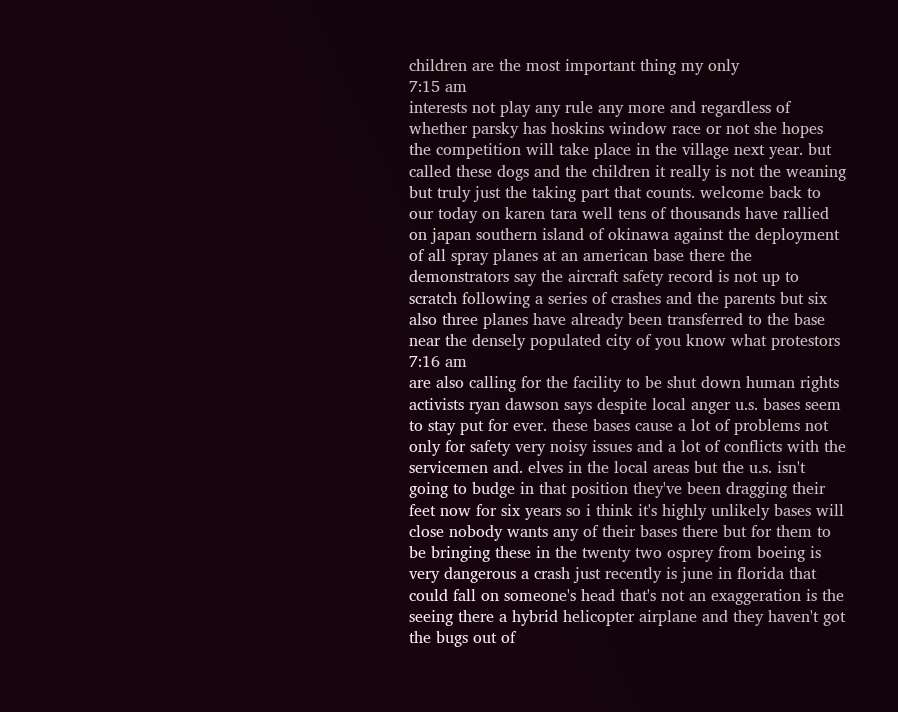children are the most important thing my only
7:15 am
interests not play any rule any more and regardless of whether parsky has hoskins window race or not she hopes the competition will take place in the village next year. but called these dogs and the children it really is not the weaning but truly just the taking part that counts. welcome back to our today on karen tara well tens of thousands have rallied on japan southern island of okinawa against the deployment of all spray planes at an american base there the demonstrators say the aircraft safety record is not up to scratch following a series of crashes and the parents but six also three planes have already been transferred to the base near the densely populated city of you know what protestors
7:16 am
are also calling for the facility to be shut down human rights activists ryan dawson says despite local anger u.s. bases seem to stay put for ever. these bases cause a lot of problems not only for safety very noisy issues and a lot of conflicts with the servicemen and. elves in the local areas but the u.s. isn't going to budge in that position they've been dragging their feet now for six years so i think it's highly unlikely bases will close nobody wants any of their bases there but for them to be bringing these in the twenty two osprey from boeing is very dangerous a crash just recently is june in florida that could fall on someone's head that's not an exaggeration is the seeing there a hybrid helicopter airplane and they haven't got the bugs out of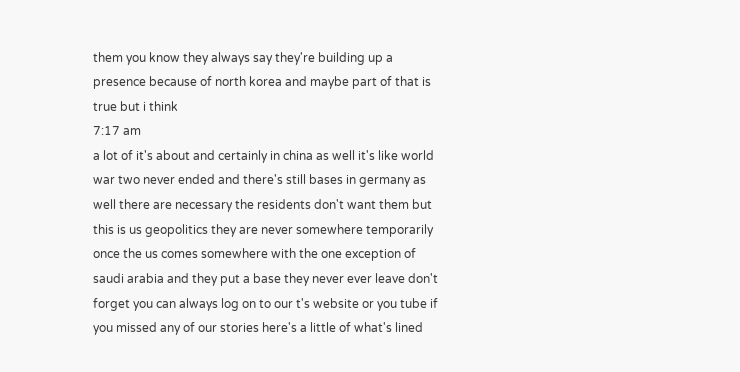them you know they always say they're building up a presence because of north korea and maybe part of that is true but i think
7:17 am
a lot of it's about and certainly in china as well it's like world war two never ended and there's still bases in germany as well there are necessary the residents don't want them but this is us geopolitics they are never somewhere temporarily once the us comes somewhere with the one exception of saudi arabia and they put a base they never ever leave don't forget you can always log on to our t's website or you tube if you missed any of our stories here's a little of what's lined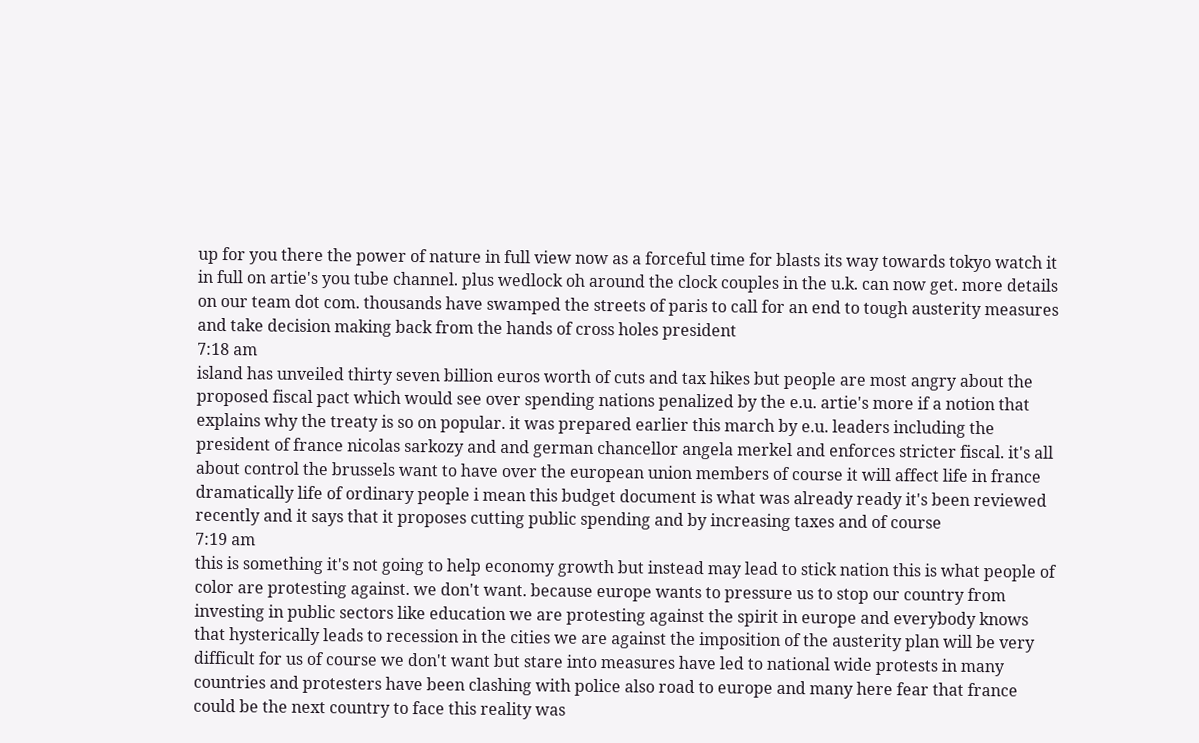up for you there the power of nature in full view now as a forceful time for blasts its way towards tokyo watch it in full on artie's you tube channel. plus wedlock oh around the clock couples in the u.k. can now get. more details on our team dot com. thousands have swamped the streets of paris to call for an end to tough austerity measures and take decision making back from the hands of cross holes president
7:18 am
island has unveiled thirty seven billion euros worth of cuts and tax hikes but people are most angry about the proposed fiscal pact which would see over spending nations penalized by the e.u. artie's more if a notion that explains why the treaty is so on popular. it was prepared earlier this march by e.u. leaders including the president of france nicolas sarkozy and and german chancellor angela merkel and enforces stricter fiscal. it's all about control the brussels want to have over the european union members of course it will affect life in france dramatically life of ordinary people i mean this budget document is what was already ready it's been reviewed recently and it says that it proposes cutting public spending and by increasing taxes and of course
7:19 am
this is something it's not going to help economy growth but instead may lead to stick nation this is what people of color are protesting against. we don't want. because europe wants to pressure us to stop our country from investing in public sectors like education we are protesting against the spirit in europe and everybody knows that hysterically leads to recession in the cities we are against the imposition of the austerity plan will be very difficult for us of course we don't want but stare into measures have led to national wide protests in many countries and protesters have been clashing with police also road to europe and many here fear that france could be the next country to face this reality was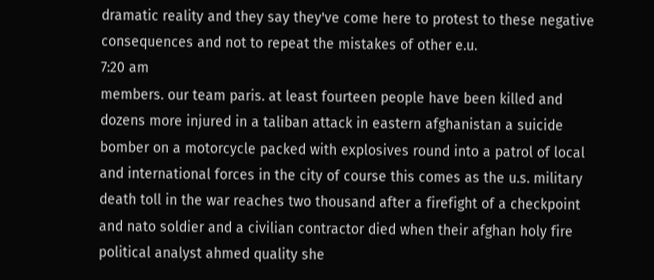dramatic reality and they say they've come here to protest to these negative consequences and not to repeat the mistakes of other e.u.
7:20 am
members. our team paris. at least fourteen people have been killed and dozens more injured in a taliban attack in eastern afghanistan a suicide bomber on a motorcycle packed with explosives round into a patrol of local and international forces in the city of course this comes as the u.s. military death toll in the war reaches two thousand after a firefight of a checkpoint and nato soldier and a civilian contractor died when their afghan holy fire political analyst ahmed quality she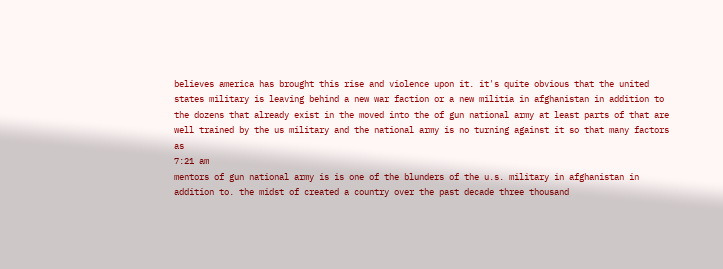believes america has brought this rise and violence upon it. it's quite obvious that the united states military is leaving behind a new war faction or a new militia in afghanistan in addition to the dozens that already exist in the moved into the of gun national army at least parts of that are well trained by the us military and the national army is no turning against it so that many factors as
7:21 am
mentors of gun national army is is one of the blunders of the u.s. military in afghanistan in addition to. the midst of created a country over the past decade three thousand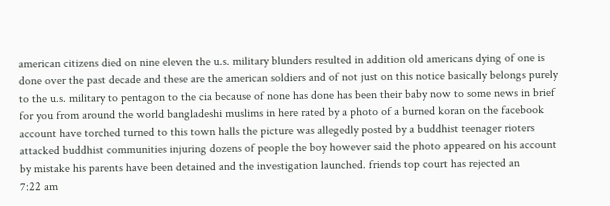american citizens died on nine eleven the u.s. military blunders resulted in addition old americans dying of one is done over the past decade and these are the american soldiers and of not just on this notice basically belongs purely to the u.s. military to pentagon to the cia because of none has done has been their baby now to some news in brief for you from around the world bangladeshi muslims in here rated by a photo of a burned koran on the facebook account have torched turned to this town halls the picture was allegedly posted by a buddhist teenager rioters attacked buddhist communities injuring dozens of people the boy however said the photo appeared on his account by mistake his parents have been detained and the investigation launched. friends top court has rejected an
7:22 am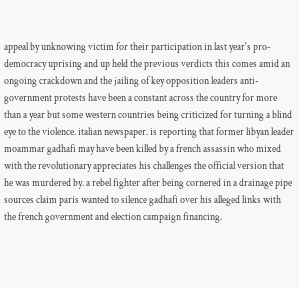appeal by unknowing victim for their participation in last year's pro-democracy uprising and up held the previous verdicts this comes amid an ongoing crackdown and the jailing of key opposition leaders anti-government protests have been a constant across the country for more than a year but some western countries being criticized for turning a blind eye to the violence. italian newspaper. is reporting that former libyan leader moammar gadhafi may have been killed by a french assassin who mixed with the revolutionary appreciates his challenges the official version that he was murdered by. a rebel fighter after being cornered in a drainage pipe sources claim paris wanted to silence gadhafi over his alleged links with the french government and election campaign financing.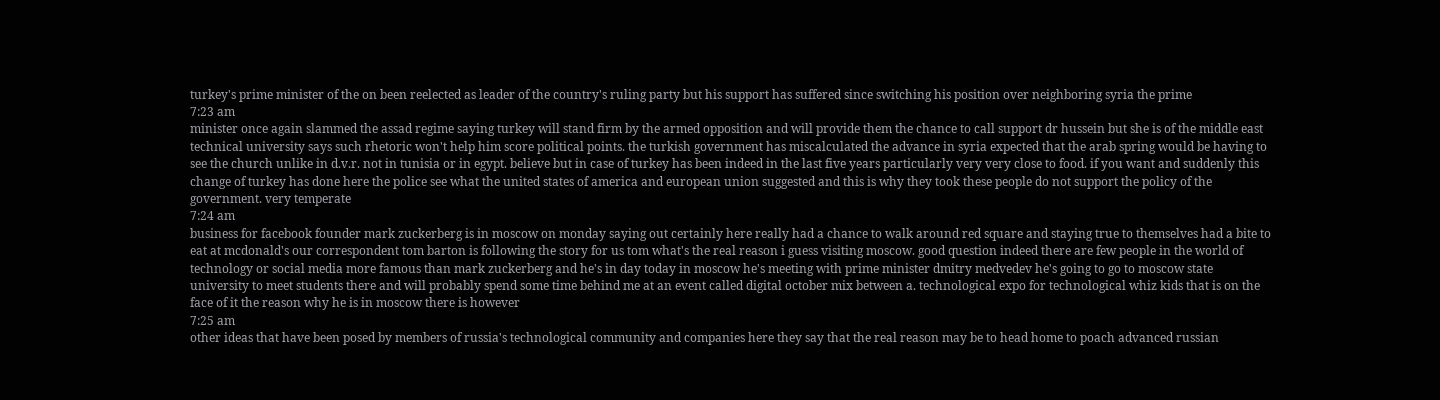turkey's prime minister of the on been reelected as leader of the country's ruling party but his support has suffered since switching his position over neighboring syria the prime
7:23 am
minister once again slammed the assad regime saying turkey will stand firm by the armed opposition and will provide them the chance to call support dr hussein but she is of the middle east technical university says such rhetoric won't help him score political points. the turkish government has miscalculated the advance in syria expected that the arab spring would be having to see the church unlike in d.v.r. not in tunisia or in egypt. believe but in case of turkey has been indeed in the last five years particularly very very close to food. if you want and suddenly this change of turkey has done here the police see what the united states of america and european union suggested and this is why they took these people do not support the policy of the government. very temperate
7:24 am
business for facebook founder mark zuckerberg is in moscow on monday saying out certainly here really had a chance to walk around red square and staying true to themselves had a bite to eat at mcdonald's our correspondent tom barton is following the story for us tom what's the real reason i guess visiting moscow. good question indeed there are few people in the world of technology or social media more famous than mark zuckerberg and he's in day today in moscow he's meeting with prime minister dmitry medvedev he's going to go to moscow state university to meet students there and will probably spend some time behind me at an event called digital october mix between a. technological expo for technological whiz kids that is on the face of it the reason why he is in moscow there is however
7:25 am
other ideas that have been posed by members of russia's technological community and companies here they say that the real reason may be to head home to poach advanced russian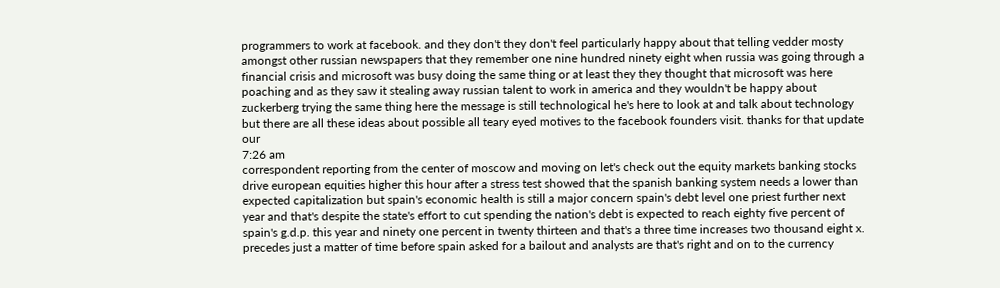programmers to work at facebook. and they don't they don't feel particularly happy about that telling vedder mosty amongst other russian newspapers that they remember one nine hundred ninety eight when russia was going through a financial crisis and microsoft was busy doing the same thing or at least they they thought that microsoft was here poaching and as they saw it stealing away russian talent to work in america and they wouldn't be happy about zuckerberg trying the same thing here the message is still technological he's here to look at and talk about technology but there are all these ideas about possible all teary eyed motives to the facebook founders visit. thanks for that update our
7:26 am
correspondent reporting from the center of moscow and moving on let's check out the equity markets banking stocks drive european equities higher this hour after a stress test showed that the spanish banking system needs a lower than expected capitalization but spain's economic health is still a major concern spain's debt level one priest further next year and that's despite the state's effort to cut spending the nation's debt is expected to reach eighty five percent of spain's g.d.p. this year and ninety one percent in twenty thirteen and that's a three time increases two thousand eight x. precedes just a matter of time before spain asked for a bailout and analysts are that's right and on to the currency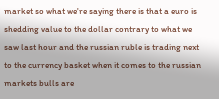market so what we're saying there is that a euro is shedding value to the dollar contrary to what we saw last hour and the russian ruble is trading next to the currency basket when it comes to the russian markets bulls are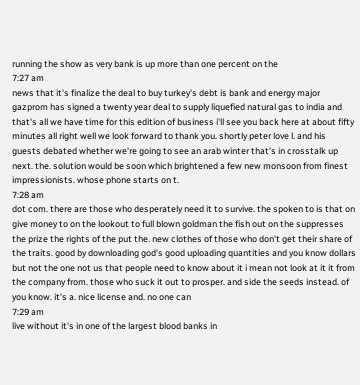running the show as very bank is up more than one percent on the
7:27 am
news that it's finalize the deal to buy turkey's debt is bank and energy major gazprom has signed a twenty year deal to supply liquefied natural gas to india and that's all we have time for this edition of business i'll see you back here at about fifty minutes all right well we look forward to thank you. shortly peter love l. and his guests debated whether we're going to see an arab winter that's in crosstalk up next. the. solution would be soon which brightened a few new monsoon from finest impressionists. whose phone starts on t.
7:28 am
dot com. there are those who desperately need it to survive. the spoken to is that on give money to on the lookout to full blown goldman the fish out on the suppresses the prize the rights of the put the. new clothes of those who don't get their share of the traits. good by downloading god's good uploading quantities and you know dollars but not the one not us that people need to know about it i mean not look at it it from the company from. those who suck it out to prosper. and side the seeds instead. of you know. it's a. nice license and. no one can
7:29 am
live without it's in one of the largest blood banks in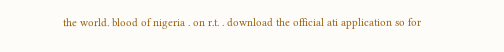the world. blood of nigeria . on r.t. . download the official ati application so for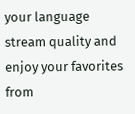your language stream quality and enjoy your favorites from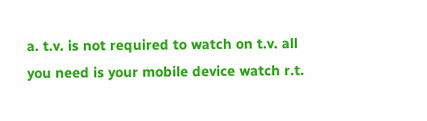a. t.v. is not required to watch on t.v. all you need is your mobile device watch r.t.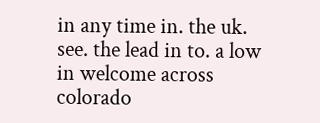in any time in. the uk. see. the lead in to. a low in welcome across colorado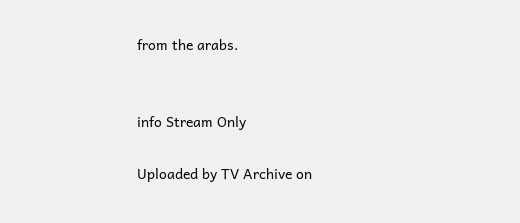from the arabs.


info Stream Only

Uploaded by TV Archive on